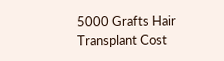5000 Grafts Hair Transplant Cost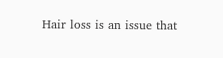Hair loss is an issue that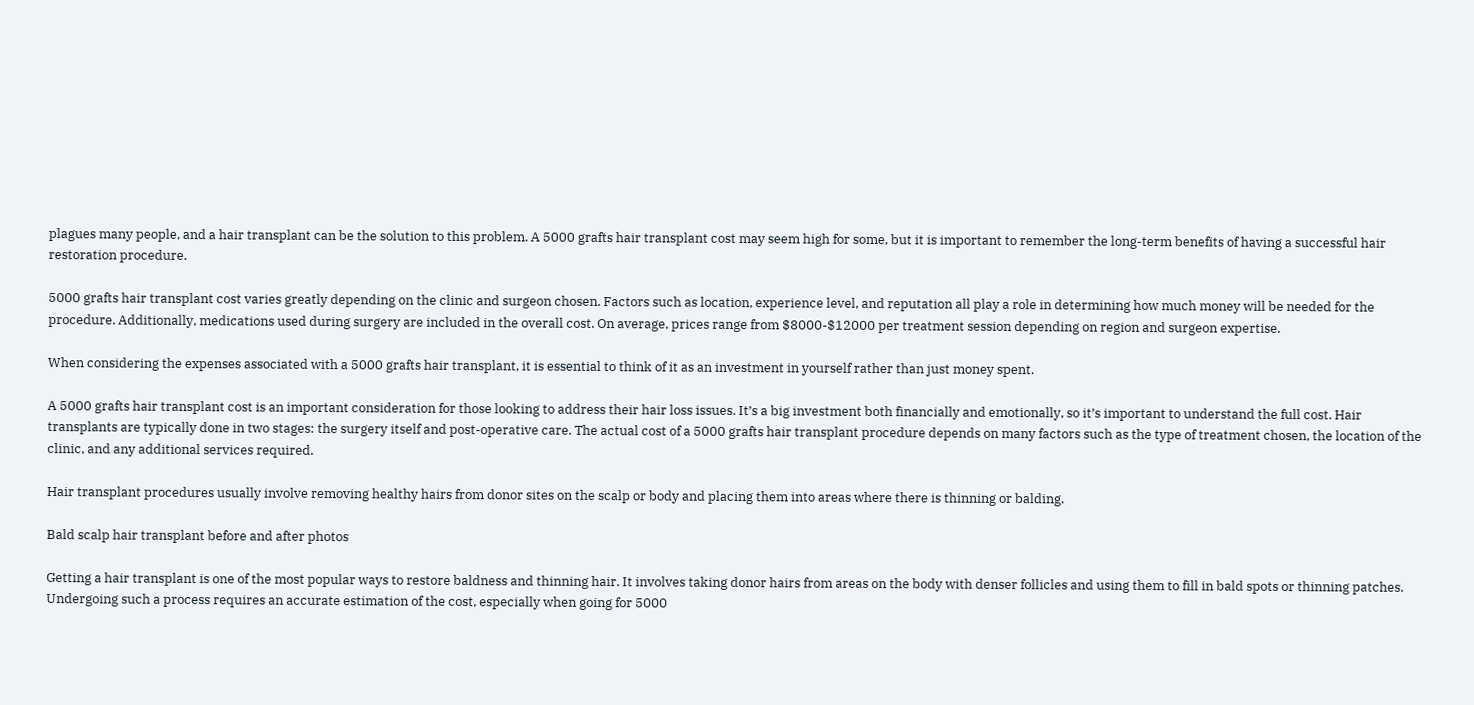plagues many people, and a hair transplant can be the solution to this problem. A 5000 grafts hair transplant cost may seem high for some, but it is important to remember the long-term benefits of having a successful hair restoration procedure.

5000 grafts hair transplant cost varies greatly depending on the clinic and surgeon chosen. Factors such as location, experience level, and reputation all play a role in determining how much money will be needed for the procedure. Additionally, medications used during surgery are included in the overall cost. On average, prices range from $8000-$12000 per treatment session depending on region and surgeon expertise.

When considering the expenses associated with a 5000 grafts hair transplant, it is essential to think of it as an investment in yourself rather than just money spent.

A 5000 grafts hair transplant cost is an important consideration for those looking to address their hair loss issues. It’s a big investment both financially and emotionally, so it’s important to understand the full cost. Hair transplants are typically done in two stages: the surgery itself and post-operative care. The actual cost of a 5000 grafts hair transplant procedure depends on many factors such as the type of treatment chosen, the location of the clinic, and any additional services required.

Hair transplant procedures usually involve removing healthy hairs from donor sites on the scalp or body and placing them into areas where there is thinning or balding.

Bald scalp hair transplant before and after photos

Getting a hair transplant is one of the most popular ways to restore baldness and thinning hair. It involves taking donor hairs from areas on the body with denser follicles and using them to fill in bald spots or thinning patches. Undergoing such a process requires an accurate estimation of the cost, especially when going for 5000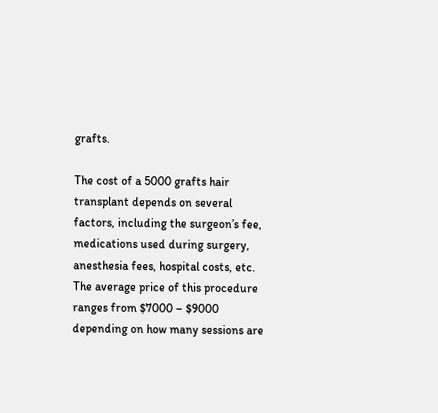grafts.

The cost of a 5000 grafts hair transplant depends on several factors, including the surgeon’s fee, medications used during surgery, anesthesia fees, hospital costs, etc. The average price of this procedure ranges from $7000 – $9000 depending on how many sessions are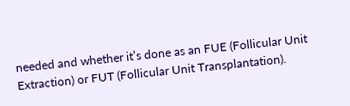needed and whether it’s done as an FUE (Follicular Unit Extraction) or FUT (Follicular Unit Transplantation).